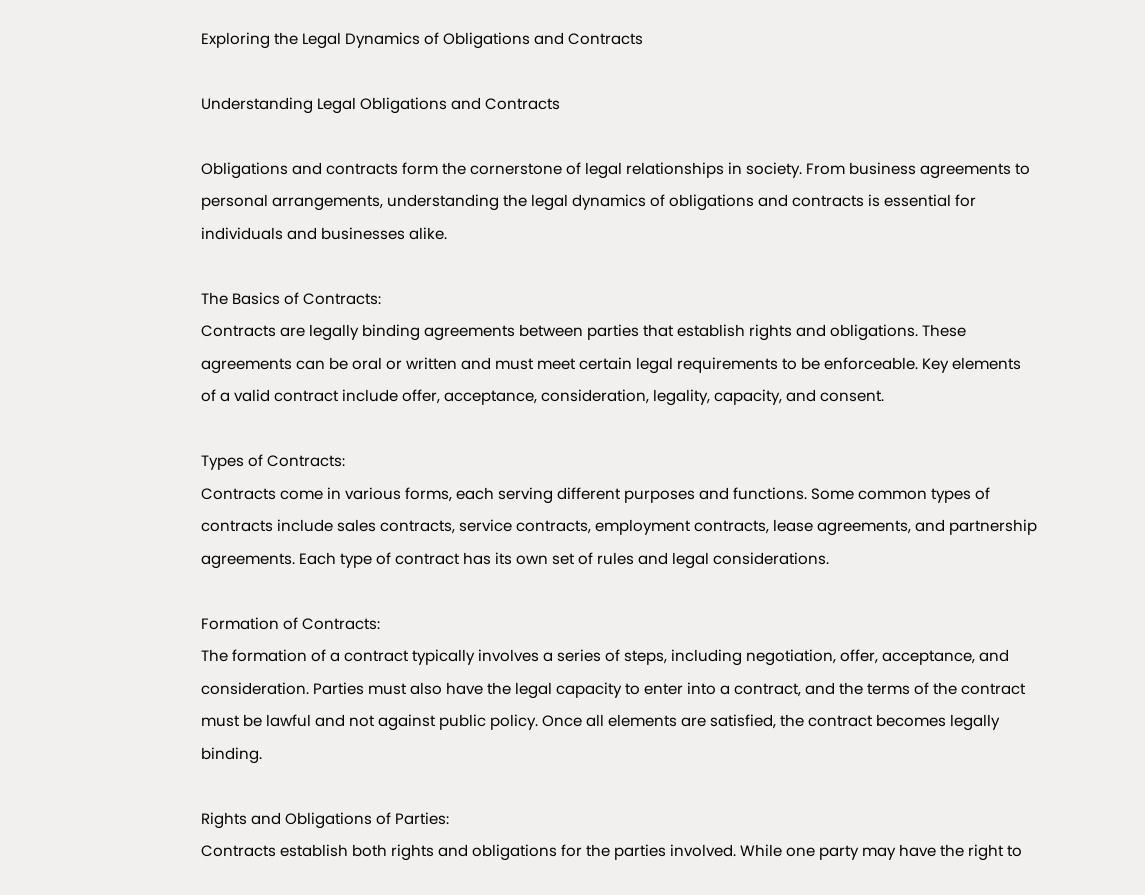Exploring the Legal Dynamics of Obligations and Contracts

Understanding Legal Obligations and Contracts

Obligations and contracts form the cornerstone of legal relationships in society. From business agreements to personal arrangements, understanding the legal dynamics of obligations and contracts is essential for individuals and businesses alike.

The Basics of Contracts:
Contracts are legally binding agreements between parties that establish rights and obligations. These agreements can be oral or written and must meet certain legal requirements to be enforceable. Key elements of a valid contract include offer, acceptance, consideration, legality, capacity, and consent.

Types of Contracts:
Contracts come in various forms, each serving different purposes and functions. Some common types of contracts include sales contracts, service contracts, employment contracts, lease agreements, and partnership agreements. Each type of contract has its own set of rules and legal considerations.

Formation of Contracts:
The formation of a contract typically involves a series of steps, including negotiation, offer, acceptance, and consideration. Parties must also have the legal capacity to enter into a contract, and the terms of the contract must be lawful and not against public policy. Once all elements are satisfied, the contract becomes legally binding.

Rights and Obligations of Parties:
Contracts establish both rights and obligations for the parties involved. While one party may have the right to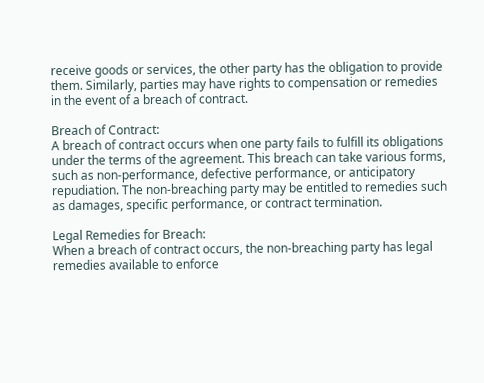receive goods or services, the other party has the obligation to provide them. Similarly, parties may have rights to compensation or remedies in the event of a breach of contract.

Breach of Contract:
A breach of contract occurs when one party fails to fulfill its obligations under the terms of the agreement. This breach can take various forms, such as non-performance, defective performance, or anticipatory repudiation. The non-breaching party may be entitled to remedies such as damages, specific performance, or contract termination.

Legal Remedies for Breach:
When a breach of contract occurs, the non-breaching party has legal remedies available to enforce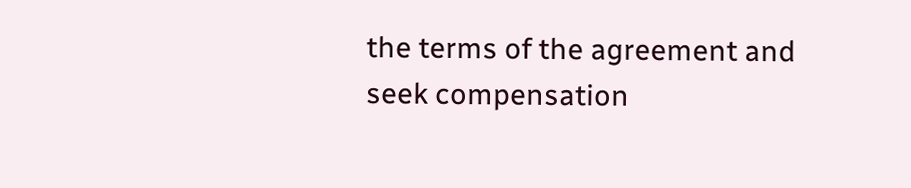the terms of the agreement and seek compensation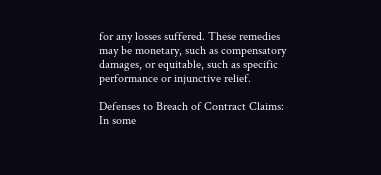for any losses suffered. These remedies may be monetary, such as compensatory damages, or equitable, such as specific performance or injunctive relief.

Defenses to Breach of Contract Claims:
In some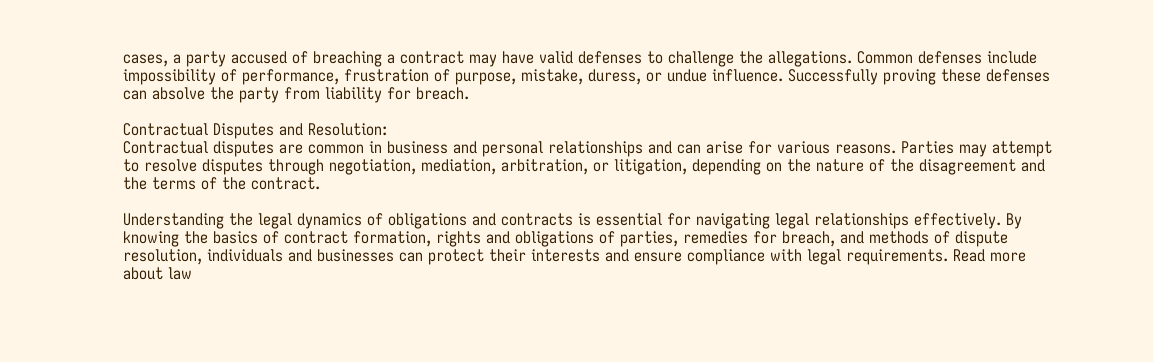cases, a party accused of breaching a contract may have valid defenses to challenge the allegations. Common defenses include impossibility of performance, frustration of purpose, mistake, duress, or undue influence. Successfully proving these defenses can absolve the party from liability for breach.

Contractual Disputes and Resolution:
Contractual disputes are common in business and personal relationships and can arise for various reasons. Parties may attempt to resolve disputes through negotiation, mediation, arbitration, or litigation, depending on the nature of the disagreement and the terms of the contract.

Understanding the legal dynamics of obligations and contracts is essential for navigating legal relationships effectively. By knowing the basics of contract formation, rights and obligations of parties, remedies for breach, and methods of dispute resolution, individuals and businesses can protect their interests and ensure compliance with legal requirements. Read more about law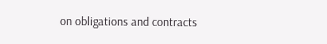on obligations and contracts